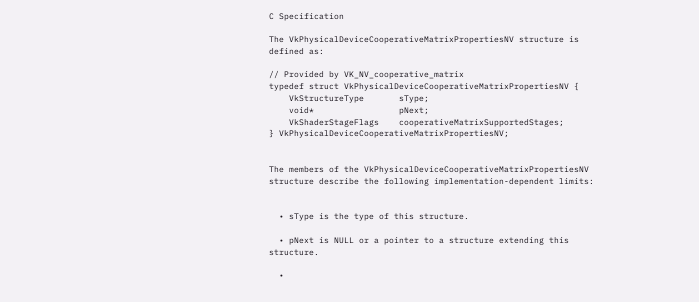C Specification

The VkPhysicalDeviceCooperativeMatrixPropertiesNV structure is defined as:

// Provided by VK_NV_cooperative_matrix
typedef struct VkPhysicalDeviceCooperativeMatrixPropertiesNV {
    VkStructureType       sType;
    void*                 pNext;
    VkShaderStageFlags    cooperativeMatrixSupportedStages;
} VkPhysicalDeviceCooperativeMatrixPropertiesNV;


The members of the VkPhysicalDeviceCooperativeMatrixPropertiesNV structure describe the following implementation-dependent limits:


  • sType is the type of this structure.

  • pNext is NULL or a pointer to a structure extending this structure.

  •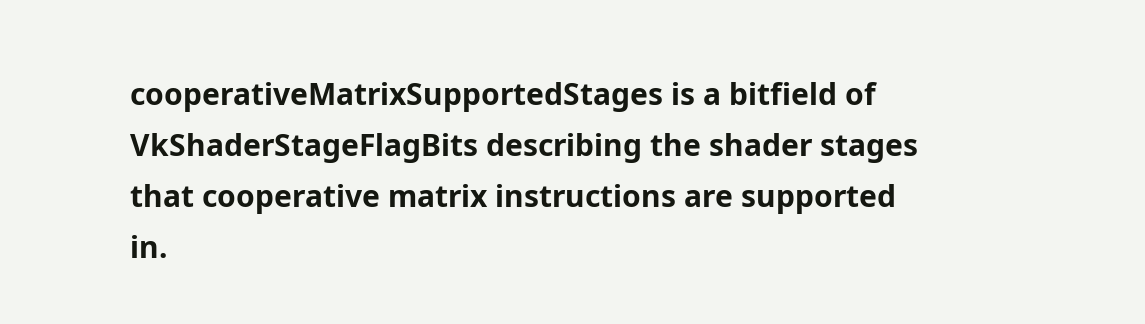cooperativeMatrixSupportedStages is a bitfield of VkShaderStageFlagBits describing the shader stages that cooperative matrix instructions are supported in.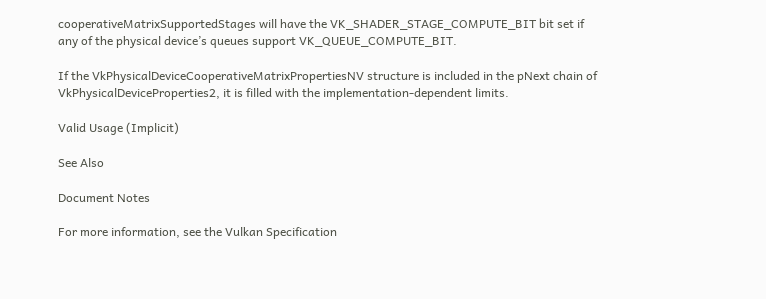cooperativeMatrixSupportedStages will have the VK_SHADER_STAGE_COMPUTE_BIT bit set if any of the physical device’s queues support VK_QUEUE_COMPUTE_BIT.

If the VkPhysicalDeviceCooperativeMatrixPropertiesNV structure is included in the pNext chain of VkPhysicalDeviceProperties2, it is filled with the implementation-dependent limits.

Valid Usage (Implicit)

See Also

Document Notes

For more information, see the Vulkan Specification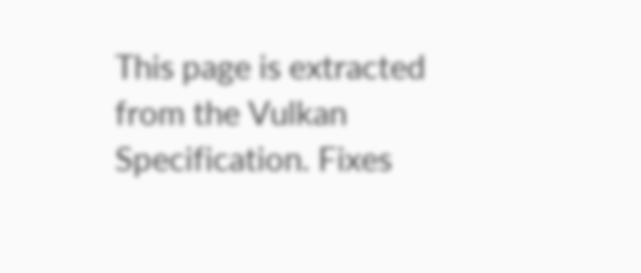This page is extracted from the Vulkan Specification. Fixes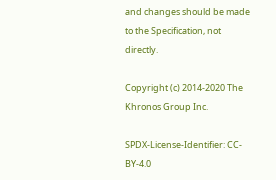and changes should be made to the Specification, not directly.

Copyright (c) 2014-2020 The Khronos Group Inc.

SPDX-License-Identifier: CC-BY-4.0